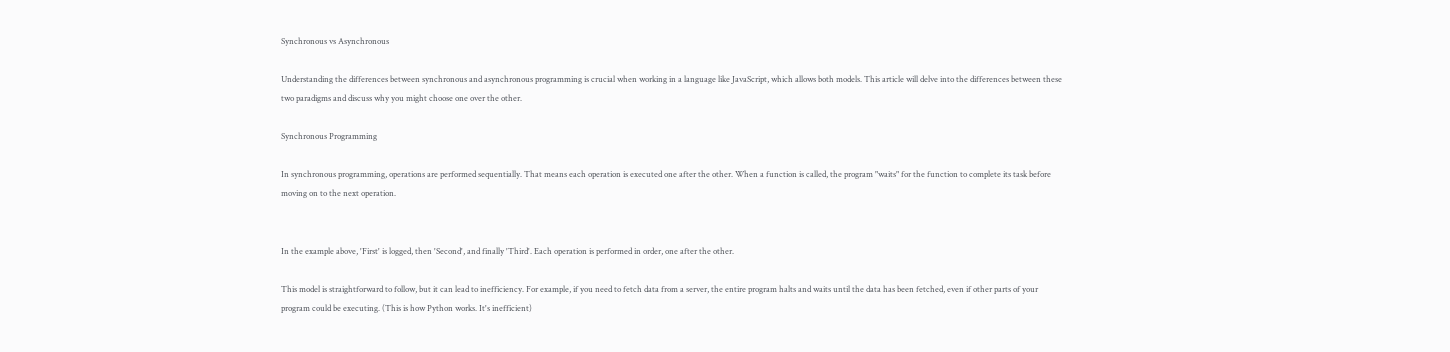Synchronous vs Asynchronous

Understanding the differences between synchronous and asynchronous programming is crucial when working in a language like JavaScript, which allows both models. This article will delve into the differences between these two paradigms and discuss why you might choose one over the other.

Synchronous Programming

In synchronous programming, operations are performed sequentially. That means each operation is executed one after the other. When a function is called, the program "waits" for the function to complete its task before moving on to the next operation.


In the example above, 'First' is logged, then 'Second', and finally 'Third'. Each operation is performed in order, one after the other.

This model is straightforward to follow, but it can lead to inefficiency. For example, if you need to fetch data from a server, the entire program halts and waits until the data has been fetched, even if other parts of your program could be executing. (This is how Python works. It's inefficient)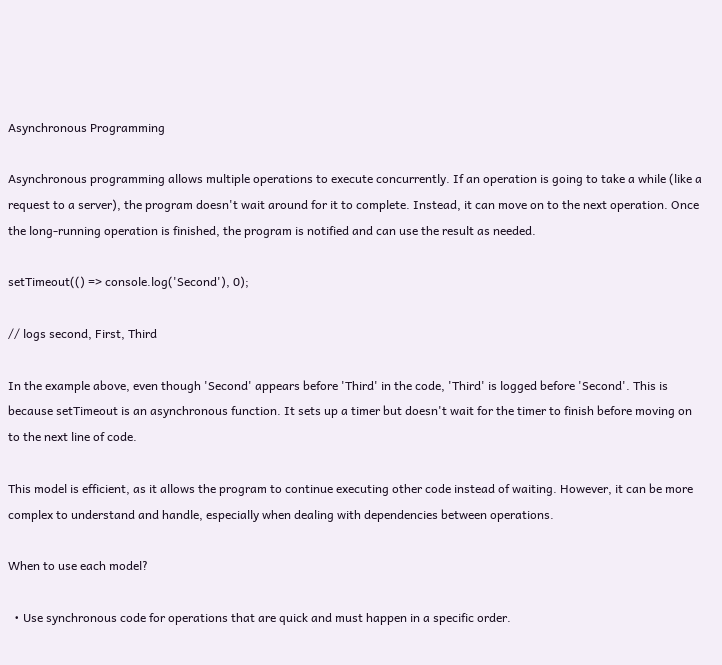Asynchronous Programming

Asynchronous programming allows multiple operations to execute concurrently. If an operation is going to take a while (like a request to a server), the program doesn't wait around for it to complete. Instead, it can move on to the next operation. Once the long-running operation is finished, the program is notified and can use the result as needed.

setTimeout(() => console.log('Second'), 0);

// logs second, First, Third

In the example above, even though 'Second' appears before 'Third' in the code, 'Third' is logged before 'Second'. This is because setTimeout is an asynchronous function. It sets up a timer but doesn't wait for the timer to finish before moving on to the next line of code.

This model is efficient, as it allows the program to continue executing other code instead of waiting. However, it can be more complex to understand and handle, especially when dealing with dependencies between operations.

When to use each model?

  • Use synchronous code for operations that are quick and must happen in a specific order.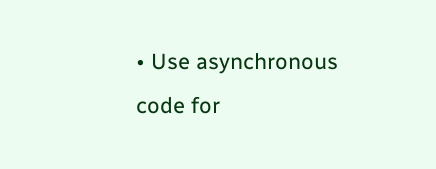• Use asynchronous code for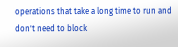operations that take a long time to run and don't need to block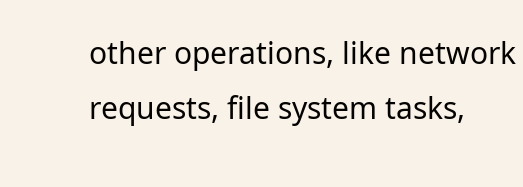other operations, like network requests, file system tasks,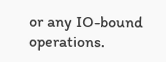or any IO-bound operations.